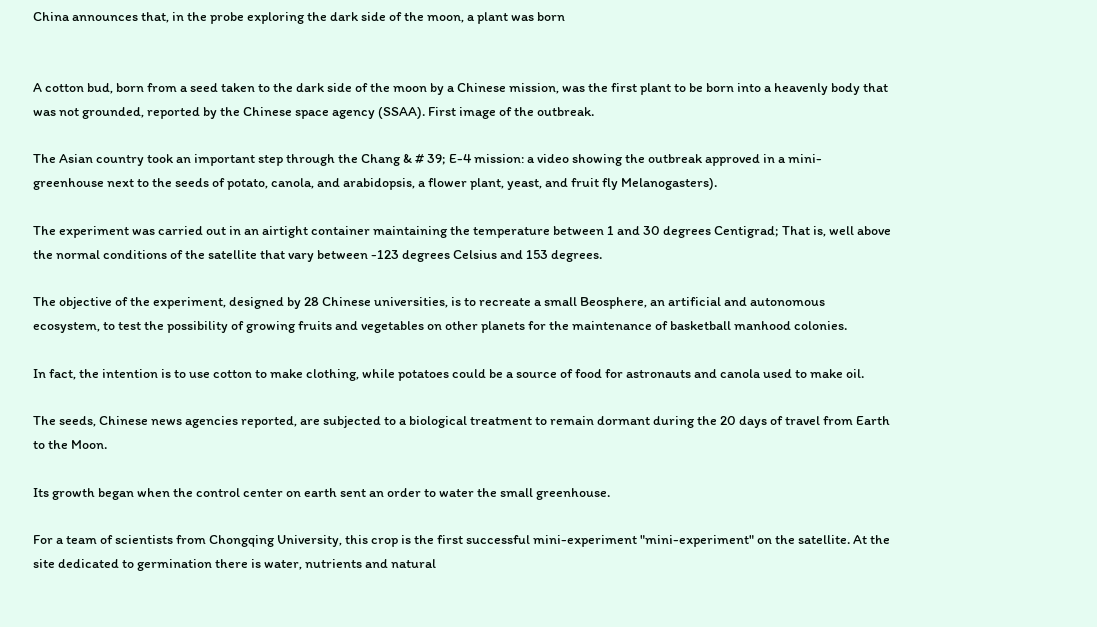China announces that, in the probe exploring the dark side of the moon, a plant was born


A cotton bud, born from a seed taken to the dark side of the moon by a Chinese mission, was the first plant to be born into a heavenly body that was not grounded, reported by the Chinese space agency (SSAA). First image of the outbreak.

The Asian country took an important step through the Chang & # 39; E-4 mission: a video showing the outbreak approved in a mini-greenhouse next to the seeds of potato, canola, and arabidopsis, a flower plant, yeast, and fruit fly Melanogasters).

The experiment was carried out in an airtight container maintaining the temperature between 1 and 30 degrees Centigrad; That is, well above the normal conditions of the satellite that vary between -123 degrees Celsius and 153 degrees.

The objective of the experiment, designed by 28 Chinese universities, is to recreate a small Beosphere, an artificial and autonomous ecosystem, to test the possibility of growing fruits and vegetables on other planets for the maintenance of basketball manhood colonies.

In fact, the intention is to use cotton to make clothing, while potatoes could be a source of food for astronauts and canola used to make oil.

The seeds, Chinese news agencies reported, are subjected to a biological treatment to remain dormant during the 20 days of travel from Earth to the Moon.

Its growth began when the control center on earth sent an order to water the small greenhouse.

For a team of scientists from Chongqing University, this crop is the first successful mini-experiment "mini-experiment" on the satellite. At the site dedicated to germination there is water, nutrients and natural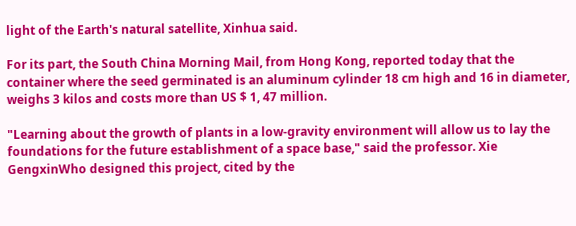light of the Earth's natural satellite, Xinhua said.

For its part, the South China Morning Mail, from Hong Kong, reported today that the container where the seed germinated is an aluminum cylinder 18 cm high and 16 in diameter, weighs 3 kilos and costs more than US $ 1, 47 million.

"Learning about the growth of plants in a low-gravity environment will allow us to lay the foundations for the future establishment of a space base," said the professor. Xie GengxinWho designed this project, cited by the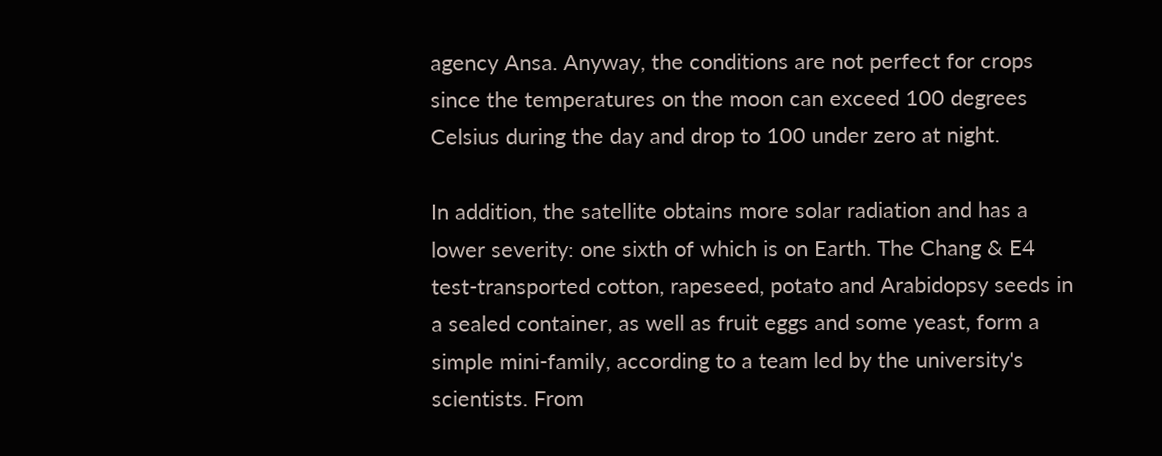agency Ansa. Anyway, the conditions are not perfect for crops since the temperatures on the moon can exceed 100 degrees Celsius during the day and drop to 100 under zero at night.

In addition, the satellite obtains more solar radiation and has a lower severity: one sixth of which is on Earth. The Chang & E4 test-transported cotton, rapeseed, potato and Arabidopsy seeds in a sealed container, as well as fruit eggs and some yeast, form a simple mini-family, according to a team led by the university's scientists. From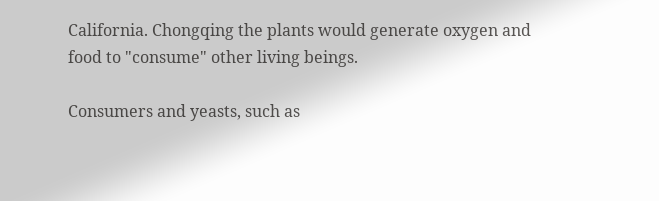California. Chongqing the plants would generate oxygen and food to "consume" other living beings.

Consumers and yeasts, such as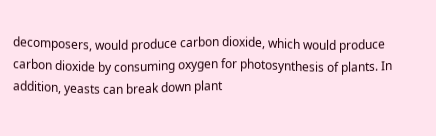decomposers, would produce carbon dioxide, which would produce carbon dioxide by consuming oxygen for photosynthesis of plants. In addition, yeasts can break down plant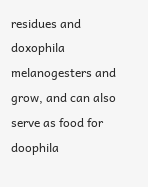residues and doxophila melanogesters and grow, and can also serve as food for doophila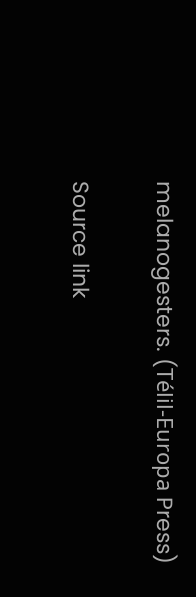melanogesters. (Télil-Europa Press)

Source link